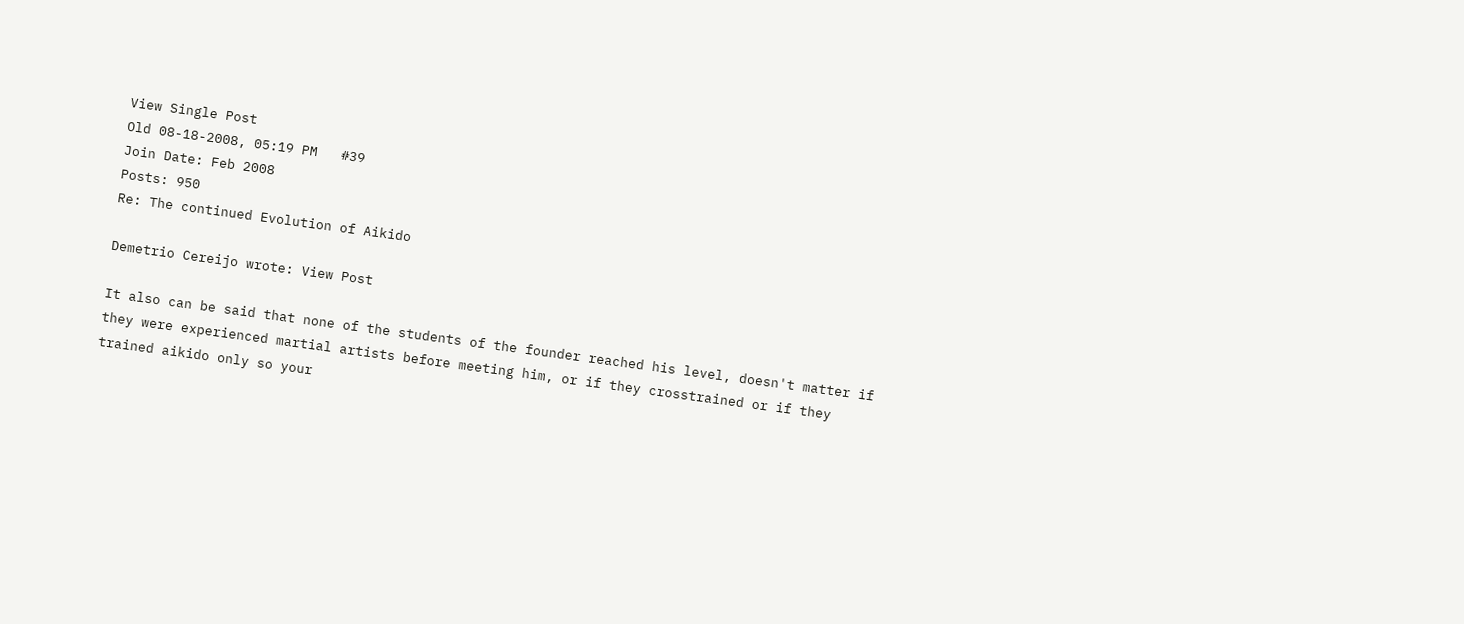View Single Post
Old 08-18-2008, 05:19 PM   #39
Join Date: Feb 2008
Posts: 950
Re: The continued Evolution of Aikido

Demetrio Cereijo wrote: View Post

It also can be said that none of the students of the founder reached his level, doesn't matter if they were experienced martial artists before meeting him, or if they crosstrained or if they trained aikido only so your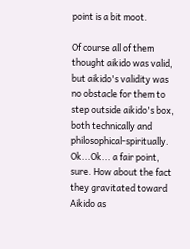point is a bit moot.

Of course all of them thought aikido was valid, but aikido's validity was no obstacle for them to step outside aikido's box, both technically and philosophical-spiritually.
Ok...Ok... a fair point, sure. How about the fact they gravitated toward Aikido as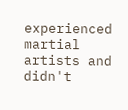experienced martial artists and didn't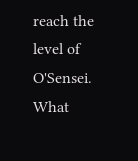reach the level of O'Sensei. What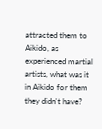attracted them to Aikido, as experienced martial artists, what was it in Aikido for them they didn't have?